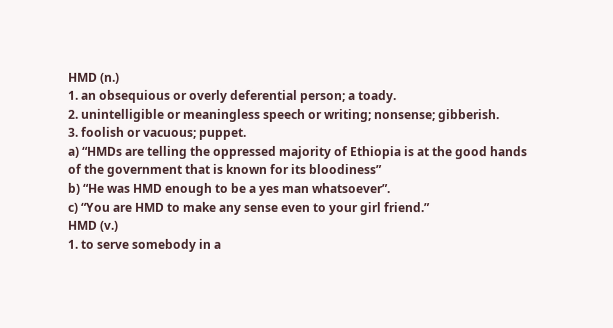HMD (n.)
1. an obsequious or overly deferential person; a toady.
2. unintelligible or meaningless speech or writing; nonsense; gibberish.
3. foolish or vacuous; puppet.
a) “HMDs are telling the oppressed majority of Ethiopia is at the good hands of the government that is known for its bloodiness”
b) “He was HMD enough to be a yes man whatsoever”.
c) “You are HMD to make any sense even to your girl friend.”
HMD (v.)
1. to serve somebody in a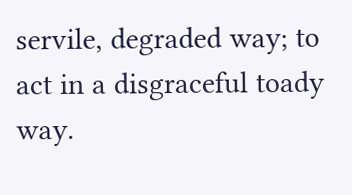servile, degraded way; to act in a disgraceful toady way.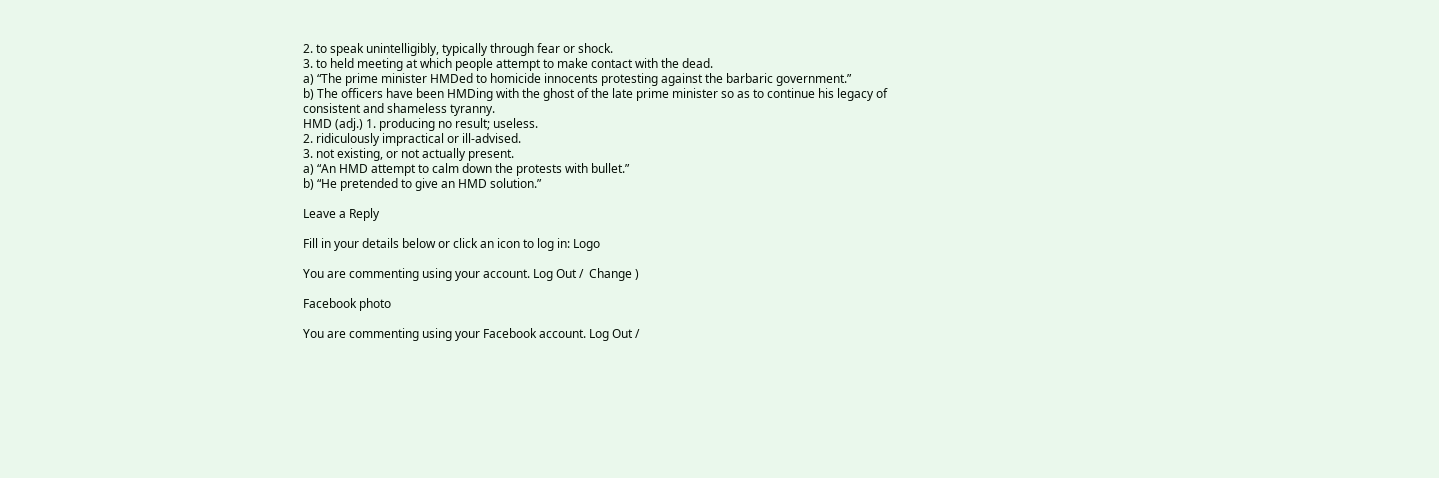2. to speak unintelligibly, typically through fear or shock.
3. to held meeting at which people attempt to make contact with the dead.
a) “The prime minister HMDed to homicide innocents protesting against the barbaric government.”
b) The officers have been HMDing with the ghost of the late prime minister so as to continue his legacy of consistent and shameless tyranny.
HMD (adj.) 1. producing no result; useless.
2. ridiculously impractical or ill-advised.
3. not existing, or not actually present.
a) “An HMD attempt to calm down the protests with bullet.”
b) “He pretended to give an HMD solution.”

Leave a Reply

Fill in your details below or click an icon to log in: Logo

You are commenting using your account. Log Out /  Change )

Facebook photo

You are commenting using your Facebook account. Log Out /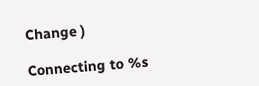Change )

Connecting to %s